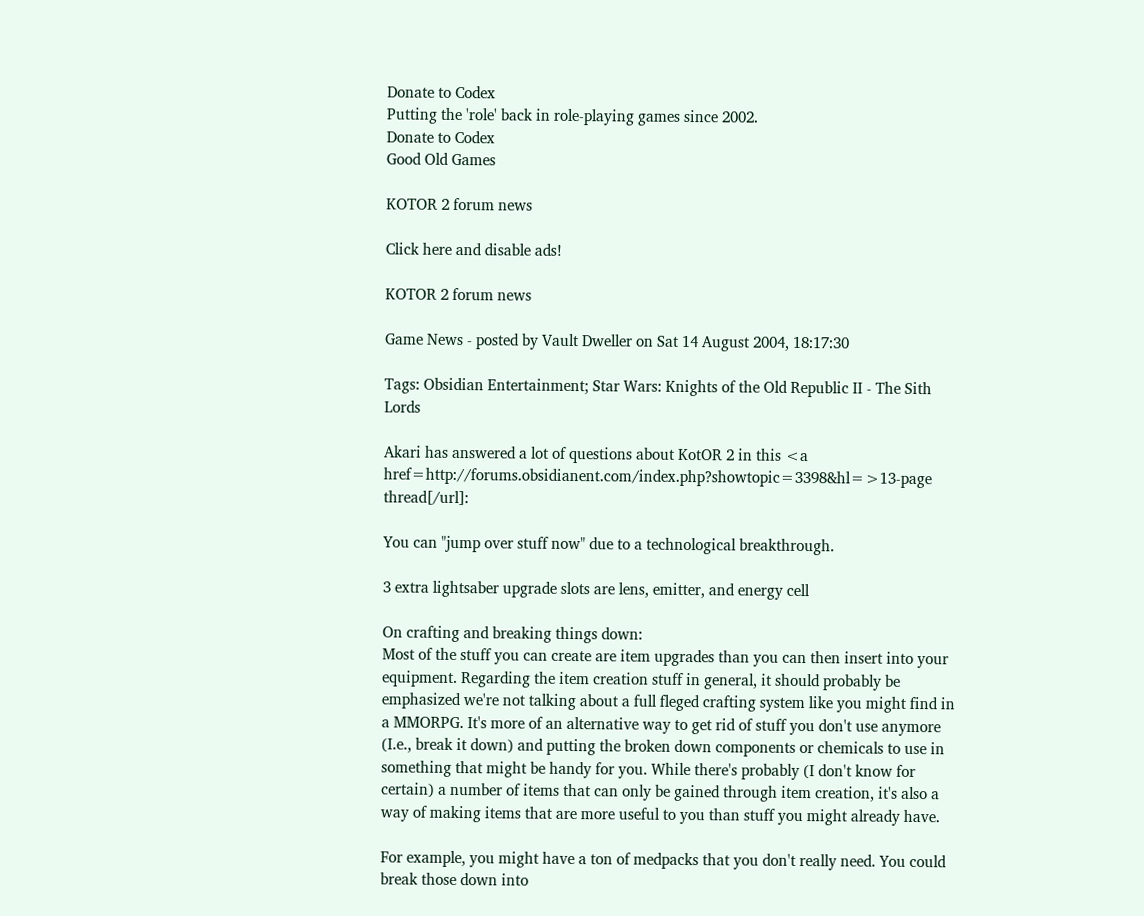Donate to Codex
Putting the 'role' back in role-playing games since 2002.
Donate to Codex
Good Old Games

KOTOR 2 forum news

Click here and disable ads!

KOTOR 2 forum news

Game News - posted by Vault Dweller on Sat 14 August 2004, 18:17:30

Tags: Obsidian Entertainment; Star Wars: Knights of the Old Republic II - The Sith Lords

Akari has answered a lot of questions about KotOR 2 in this <a href=http://forums.obsidianent.com/index.php?showtopic=3398&hl=>13-page thread[/url]:

You can "jump over stuff now" due to a technological breakthrough.

3 extra lightsaber upgrade slots are lens, emitter, and energy cell

On crafting and breaking things down:
Most of the stuff you can create are item upgrades than you can then insert into your equipment. Regarding the item creation stuff in general, it should probably be emphasized we're not talking about a full fleged crafting system like you might find in a MMORPG. It's more of an alternative way to get rid of stuff you don't use anymore (I.e., break it down) and putting the broken down components or chemicals to use in something that might be handy for you. While there's probably (I don't know for certain) a number of items that can only be gained through item creation, it's also a way of making items that are more useful to you than stuff you might already have.

For example, you might have a ton of medpacks that you don't really need. You could break those down into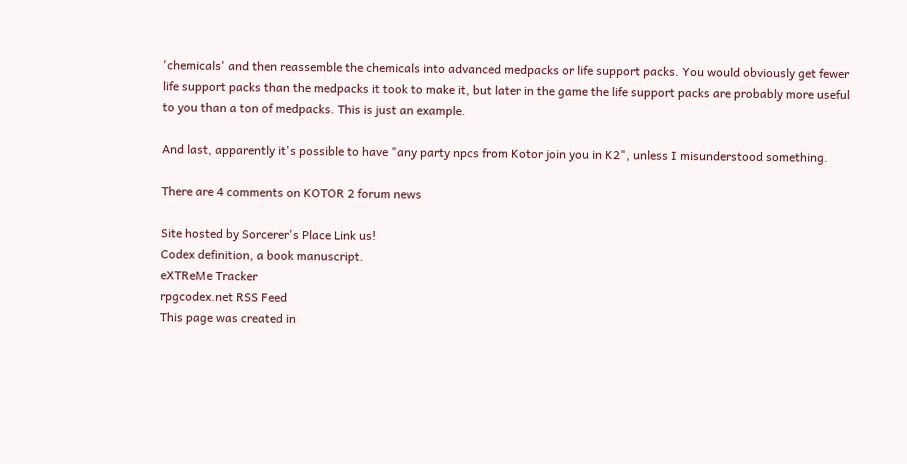'chemicals' and then reassemble the chemicals into advanced medpacks or life support packs. You would obviously get fewer life support packs than the medpacks it took to make it, but later in the game the life support packs are probably more useful to you than a ton of medpacks. This is just an example.

And last, apparently it's possible to have "any party npcs from Kotor join you in K2", unless I misunderstood something.

There are 4 comments on KOTOR 2 forum news

Site hosted by Sorcerer's Place Link us!
Codex definition, a book manuscript.
eXTReMe Tracker
rpgcodex.net RSS Feed
This page was created in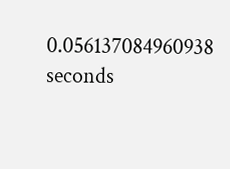0.056137084960938 seconds